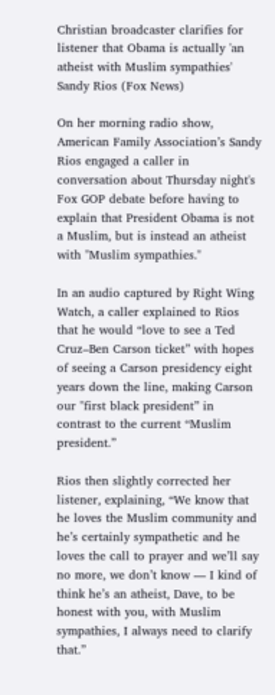Christian broadcaster clarifies for listener that Obama is actually 'an atheist with Muslim sympathies'
Sandy Rios (Fox News)

On her morning radio show,  American Family Association’s Sandy Rios engaged a caller in conversation about Thursday night's Fox GOP debate before having to explain that President Obama is not a Muslim, but is instead an atheist with "Muslim sympathies."

In an audio captured by Right Wing Watch, a caller explained to Rios that he would “love to see a Ted Cruz–Ben Carson ticket” with hopes of seeing a Carson presidency eight years down the line, making Carson our "first black president” in contrast to the current “Muslim president.”

Rios then slightly corrected her listener, explaining, “We know that he loves the Muslim community and he’s certainly sympathetic and he loves the call to prayer and we’ll say no more, we don’t know — I kind of think he’s an atheist, Dave, to be honest with you, with Muslim sympathies, I always need to clarify that.”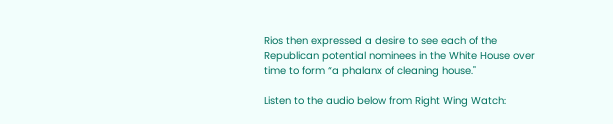Rios then expressed a desire to see each of the Republican potential nominees in the White House over time to form “a phalanx of cleaning house."

Listen to the audio below from Right Wing Watch: